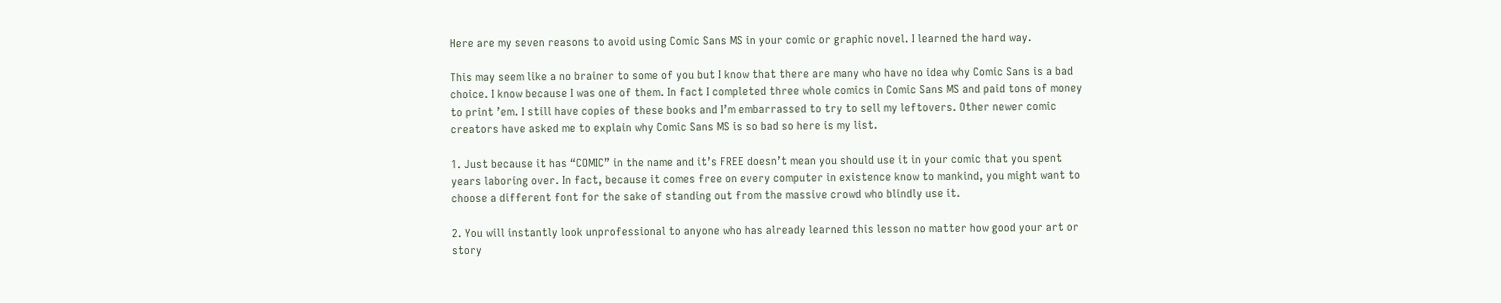Here are my seven reasons to avoid using Comic Sans MS in your comic or graphic novel. I learned the hard way.

This may seem like a no brainer to some of you but I know that there are many who have no idea why Comic Sans is a bad choice. I know because I was one of them. In fact I completed three whole comics in Comic Sans MS and paid tons of money to print ’em. I still have copies of these books and I’m embarrassed to try to sell my leftovers. Other newer comic creators have asked me to explain why Comic Sans MS is so bad so here is my list.

1. Just because it has “COMIC” in the name and it’s FREE doesn’t mean you should use it in your comic that you spent years laboring over. In fact, because it comes free on every computer in existence know to mankind, you might want to choose a different font for the sake of standing out from the massive crowd who blindly use it.

2. You will instantly look unprofessional to anyone who has already learned this lesson no matter how good your art or story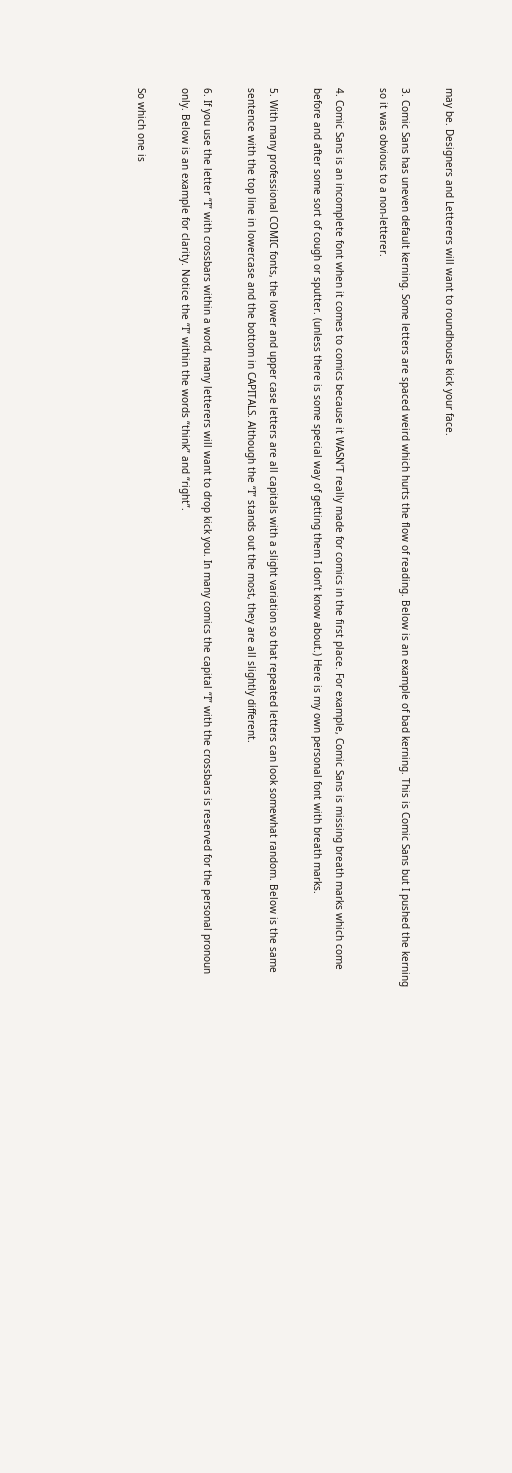may be. Designers and Letterers will want to roundhouse kick your face.

3. Comic Sans has uneven default kerning. Some letters are spaced weird which hurts the flow of reading. Below is an example of bad kerning. This is Comic Sans but I pushed the kerning so it was obvious to a non-letterer.

4. Comic Sans is an incomplete font when it comes to comics because it WASN’T really made for comics in the first place. For example, Comic Sans is missing breath marks which come before and after some sort of cough or sputter. (unless there is some special way of getting them I don’t know about.) Here is my own personal font with breath marks.

5. With many professional COMIC fonts, the lower and upper case letters are all capitals with a slight variation so that repeated letters can look somewhat random. Below is the same sentence with the top line in lowercase and the bottom in CAPITALS. Although the “I” stands out the most, they are all slightly different.

6. If you use the letter “I” with crossbars within a word, many letterers will want to drop kick you. In many comics the capital “I” with the crossbars is reserved for the personal pronoun only. Below is an example for clarity. Notice the “I” within the words “think” and “right”.

So which one is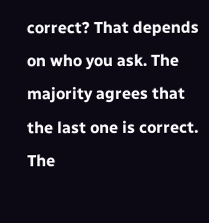correct? That depends on who you ask. The majority agrees that the last one is correct. The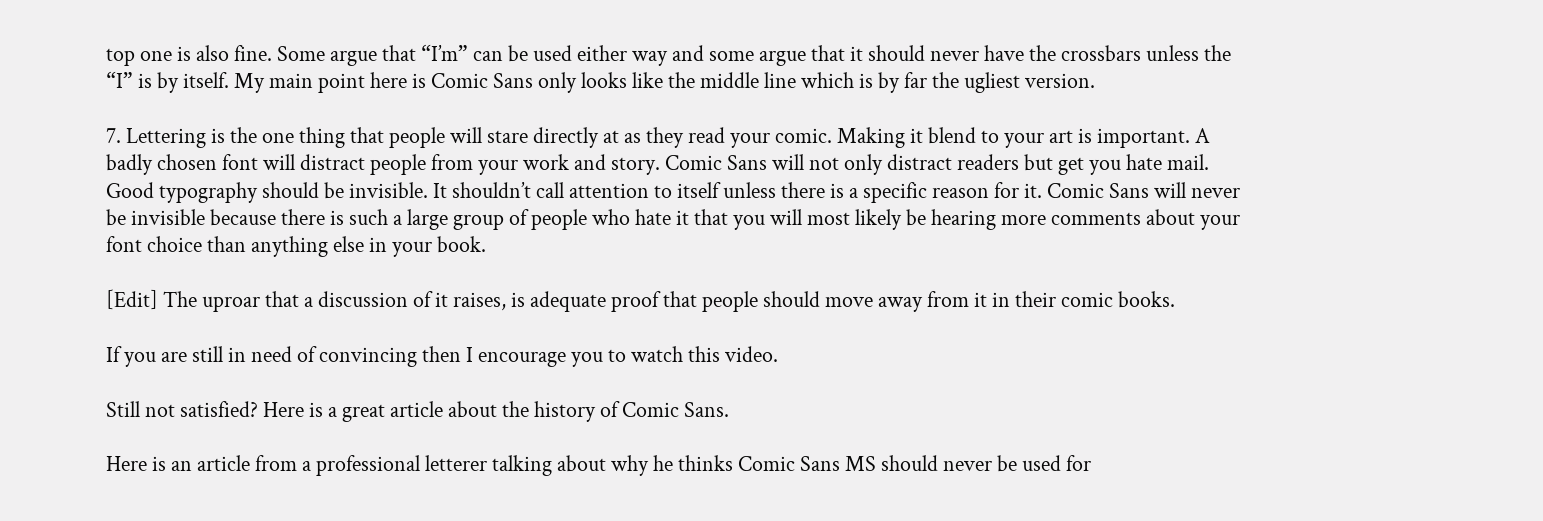top one is also fine. Some argue that “I’m” can be used either way and some argue that it should never have the crossbars unless the “I” is by itself. My main point here is Comic Sans only looks like the middle line which is by far the ugliest version.

7. Lettering is the one thing that people will stare directly at as they read your comic. Making it blend to your art is important. A badly chosen font will distract people from your work and story. Comic Sans will not only distract readers but get you hate mail. Good typography should be invisible. It shouldn’t call attention to itself unless there is a specific reason for it. Comic Sans will never be invisible because there is such a large group of people who hate it that you will most likely be hearing more comments about your font choice than anything else in your book.

[Edit] The uproar that a discussion of it raises, is adequate proof that people should move away from it in their comic books.

If you are still in need of convincing then I encourage you to watch this video.

Still not satisfied? Here is a great article about the history of Comic Sans.

Here is an article from a professional letterer talking about why he thinks Comic Sans MS should never be used for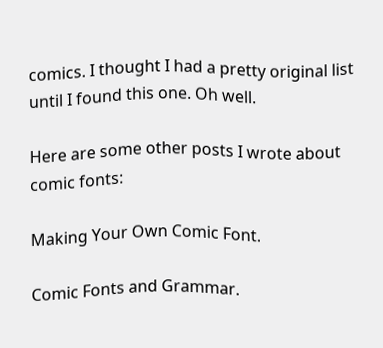comics. I thought I had a pretty original list until I found this one. Oh well.

Here are some other posts I wrote about comic fonts:

Making Your Own Comic Font.

Comic Fonts and Grammar.